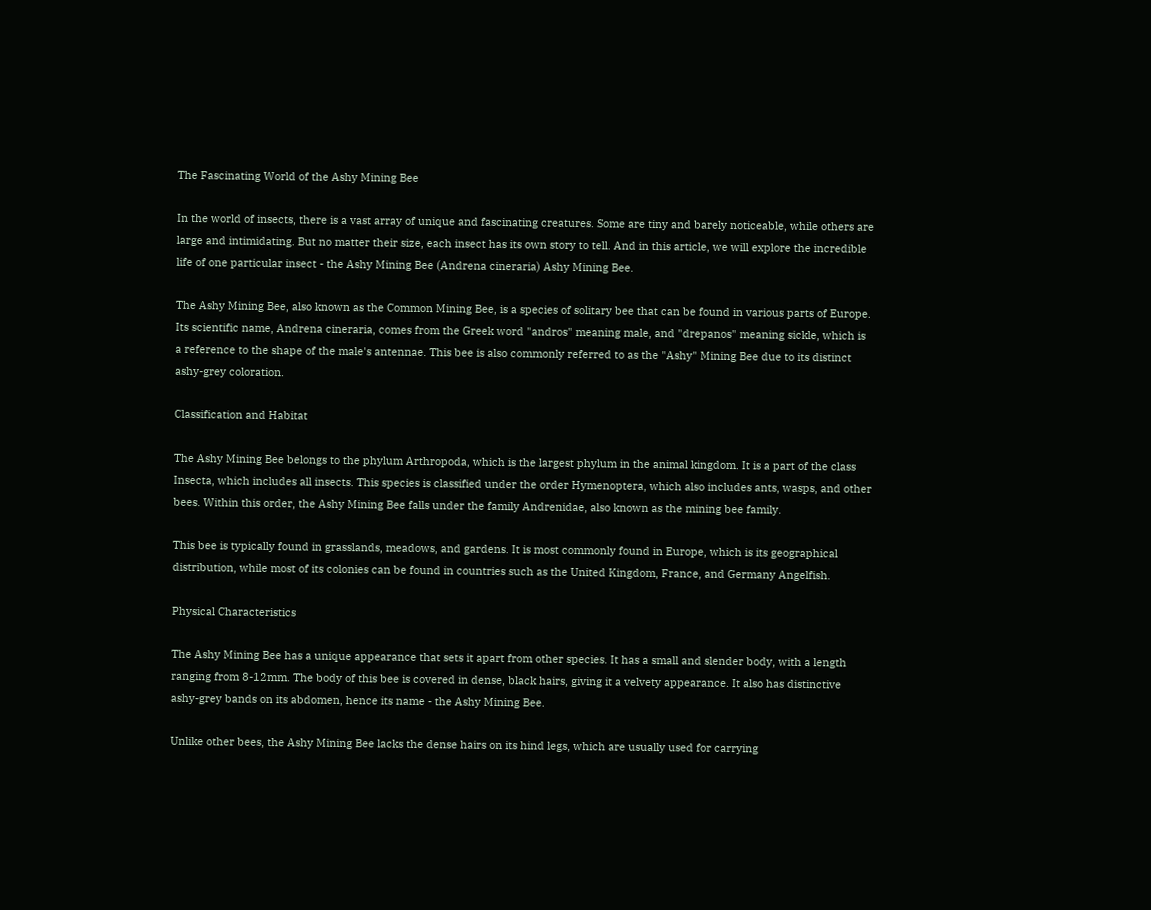The Fascinating World of the Ashy Mining Bee

In the world of insects, there is a vast array of unique and fascinating creatures. Some are tiny and barely noticeable, while others are large and intimidating. But no matter their size, each insect has its own story to tell. And in this article, we will explore the incredible life of one particular insect - the Ashy Mining Bee (Andrena cineraria) Ashy Mining Bee.

The Ashy Mining Bee, also known as the Common Mining Bee, is a species of solitary bee that can be found in various parts of Europe. Its scientific name, Andrena cineraria, comes from the Greek word "andros" meaning male, and "drepanos" meaning sickle, which is a reference to the shape of the male's antennae. This bee is also commonly referred to as the "Ashy" Mining Bee due to its distinct ashy-grey coloration.

Classification and Habitat

The Ashy Mining Bee belongs to the phylum Arthropoda, which is the largest phylum in the animal kingdom. It is a part of the class Insecta, which includes all insects. This species is classified under the order Hymenoptera, which also includes ants, wasps, and other bees. Within this order, the Ashy Mining Bee falls under the family Andrenidae, also known as the mining bee family.

This bee is typically found in grasslands, meadows, and gardens. It is most commonly found in Europe, which is its geographical distribution, while most of its colonies can be found in countries such as the United Kingdom, France, and Germany Angelfish.

Physical Characteristics

The Ashy Mining Bee has a unique appearance that sets it apart from other species. It has a small and slender body, with a length ranging from 8-12mm. The body of this bee is covered in dense, black hairs, giving it a velvety appearance. It also has distinctive ashy-grey bands on its abdomen, hence its name - the Ashy Mining Bee.

Unlike other bees, the Ashy Mining Bee lacks the dense hairs on its hind legs, which are usually used for carrying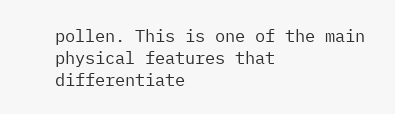pollen. This is one of the main physical features that differentiate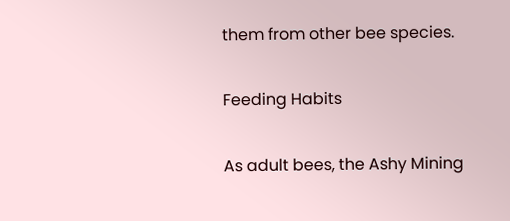them from other bee species.

Feeding Habits

As adult bees, the Ashy Mining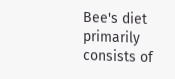Bee's diet primarily consists of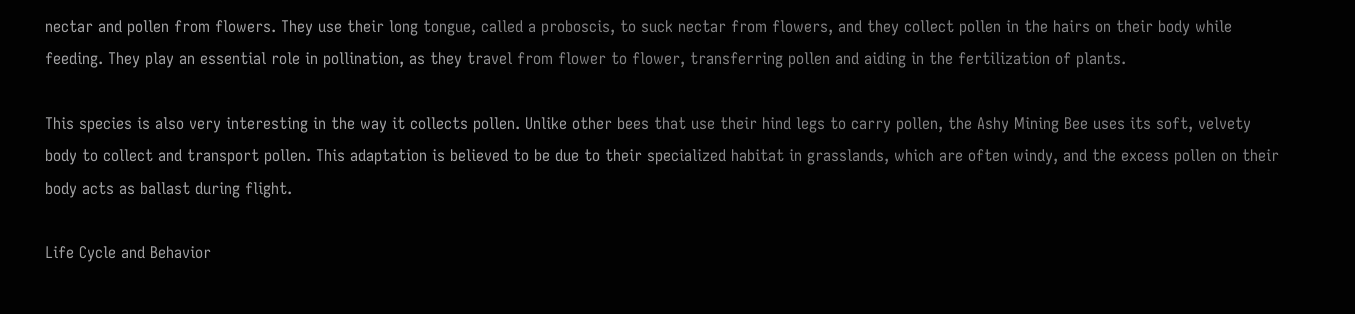nectar and pollen from flowers. They use their long tongue, called a proboscis, to suck nectar from flowers, and they collect pollen in the hairs on their body while feeding. They play an essential role in pollination, as they travel from flower to flower, transferring pollen and aiding in the fertilization of plants.

This species is also very interesting in the way it collects pollen. Unlike other bees that use their hind legs to carry pollen, the Ashy Mining Bee uses its soft, velvety body to collect and transport pollen. This adaptation is believed to be due to their specialized habitat in grasslands, which are often windy, and the excess pollen on their body acts as ballast during flight.

Life Cycle and Behavior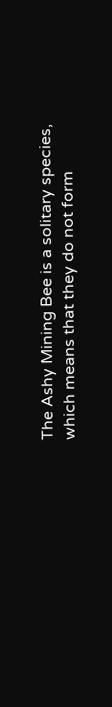The Ashy Mining Bee is a solitary species, which means that they do not form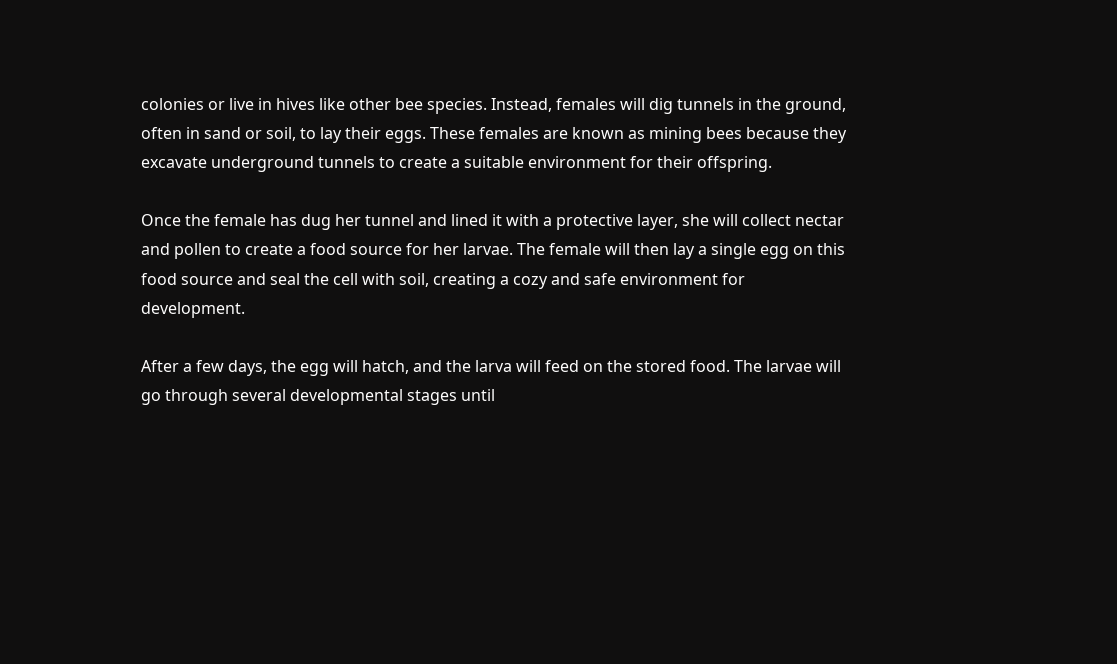colonies or live in hives like other bee species. Instead, females will dig tunnels in the ground, often in sand or soil, to lay their eggs. These females are known as mining bees because they excavate underground tunnels to create a suitable environment for their offspring.

Once the female has dug her tunnel and lined it with a protective layer, she will collect nectar and pollen to create a food source for her larvae. The female will then lay a single egg on this food source and seal the cell with soil, creating a cozy and safe environment for development.

After a few days, the egg will hatch, and the larva will feed on the stored food. The larvae will go through several developmental stages until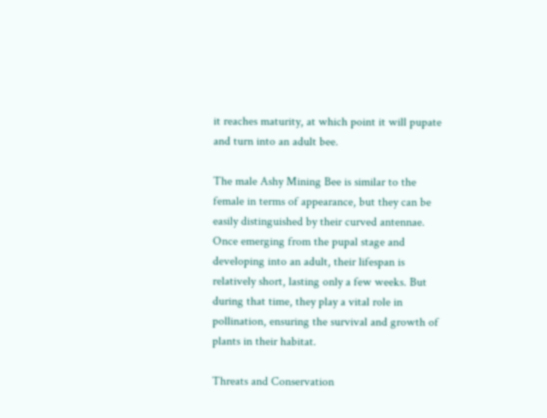it reaches maturity, at which point it will pupate and turn into an adult bee.

The male Ashy Mining Bee is similar to the female in terms of appearance, but they can be easily distinguished by their curved antennae. Once emerging from the pupal stage and developing into an adult, their lifespan is relatively short, lasting only a few weeks. But during that time, they play a vital role in pollination, ensuring the survival and growth of plants in their habitat.

Threats and Conservation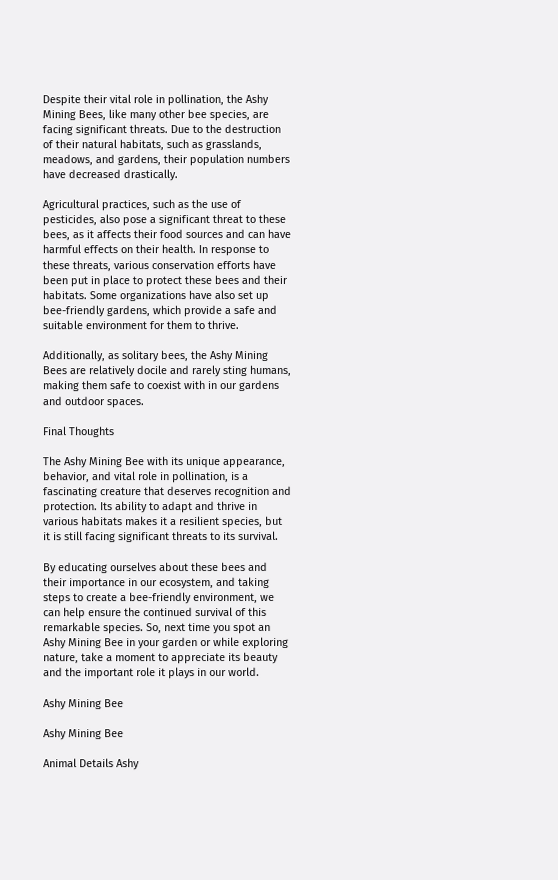Despite their vital role in pollination, the Ashy Mining Bees, like many other bee species, are facing significant threats. Due to the destruction of their natural habitats, such as grasslands, meadows, and gardens, their population numbers have decreased drastically.

Agricultural practices, such as the use of pesticides, also pose a significant threat to these bees, as it affects their food sources and can have harmful effects on their health. In response to these threats, various conservation efforts have been put in place to protect these bees and their habitats. Some organizations have also set up bee-friendly gardens, which provide a safe and suitable environment for them to thrive.

Additionally, as solitary bees, the Ashy Mining Bees are relatively docile and rarely sting humans, making them safe to coexist with in our gardens and outdoor spaces.

Final Thoughts

The Ashy Mining Bee with its unique appearance, behavior, and vital role in pollination, is a fascinating creature that deserves recognition and protection. Its ability to adapt and thrive in various habitats makes it a resilient species, but it is still facing significant threats to its survival.

By educating ourselves about these bees and their importance in our ecosystem, and taking steps to create a bee-friendly environment, we can help ensure the continued survival of this remarkable species. So, next time you spot an Ashy Mining Bee in your garden or while exploring nature, take a moment to appreciate its beauty and the important role it plays in our world.

Ashy Mining Bee

Ashy Mining Bee

Animal Details Ashy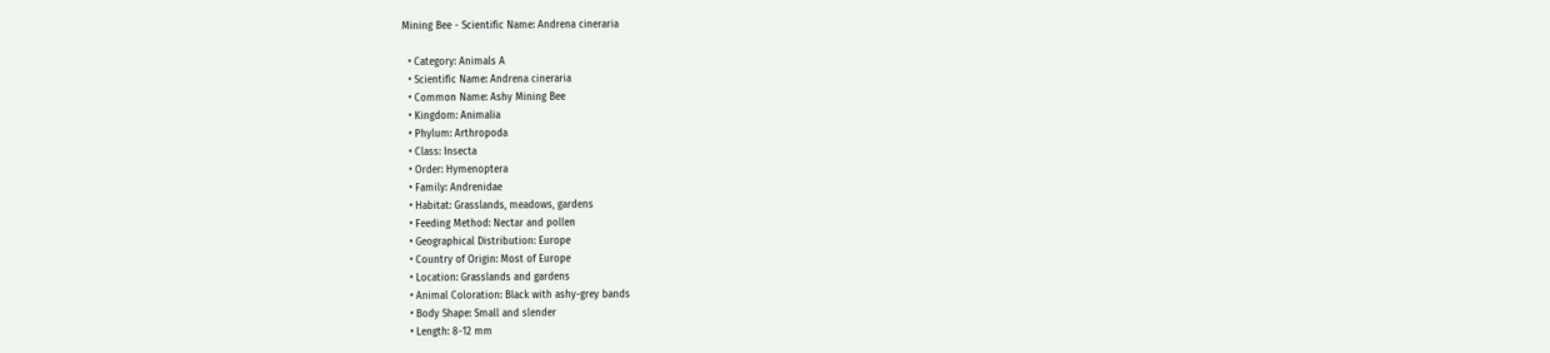Mining Bee - Scientific Name: Andrena cineraria

  • Category: Animals A
  • Scientific Name: Andrena cineraria
  • Common Name: Ashy Mining Bee
  • Kingdom: Animalia
  • Phylum: Arthropoda
  • Class: Insecta
  • Order: Hymenoptera
  • Family: Andrenidae
  • Habitat: Grasslands, meadows, gardens
  • Feeding Method: Nectar and pollen
  • Geographical Distribution: Europe
  • Country of Origin: Most of Europe
  • Location: Grasslands and gardens
  • Animal Coloration: Black with ashy-grey bands
  • Body Shape: Small and slender
  • Length: 8-12 mm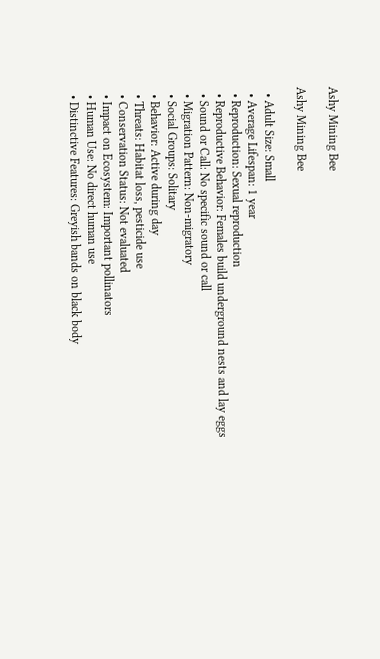Ashy Mining Bee

Ashy Mining Bee

  • Adult Size: Small
  • Average Lifespan: 1 year
  • Reproduction: Sexual reproduction
  • Reproductive Behavior: Females build underground nests and lay eggs
  • Sound or Call: No specific sound or call
  • Migration Pattern: Non-migratory
  • Social Groups: Solitary
  • Behavior: Active during day
  • Threats: Habitat loss, pesticide use
  • Conservation Status: Not evaluated
  • Impact on Ecosystem: Important pollinators
  • Human Use: No direct human use
  • Distinctive Features: Greyish bands on black body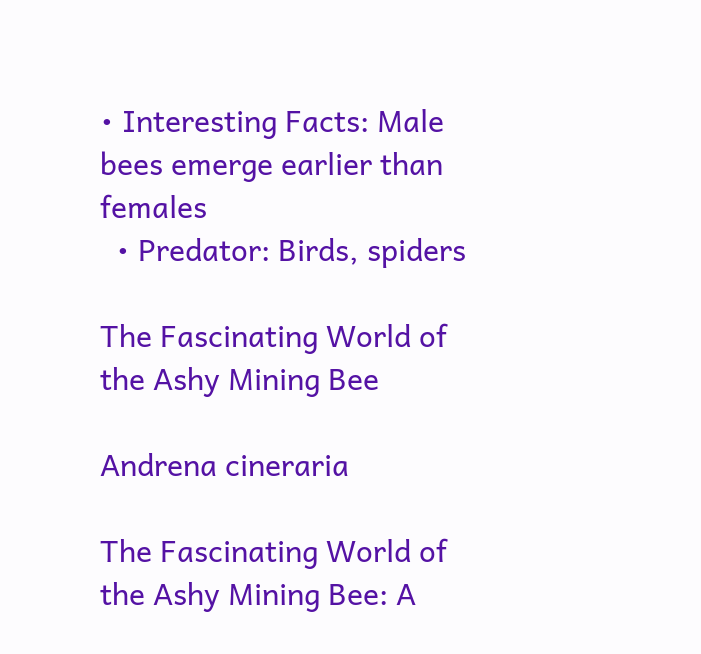• Interesting Facts: Male bees emerge earlier than females
  • Predator: Birds, spiders

The Fascinating World of the Ashy Mining Bee

Andrena cineraria

The Fascinating World of the Ashy Mining Bee: A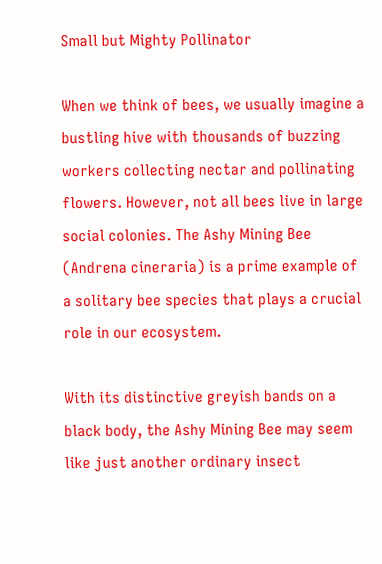Small but Mighty Pollinator

When we think of bees, we usually imagine a bustling hive with thousands of buzzing workers collecting nectar and pollinating flowers. However, not all bees live in large social colonies. The Ashy Mining Bee (Andrena cineraria) is a prime example of a solitary bee species that plays a crucial role in our ecosystem.

With its distinctive greyish bands on a black body, the Ashy Mining Bee may seem like just another ordinary insect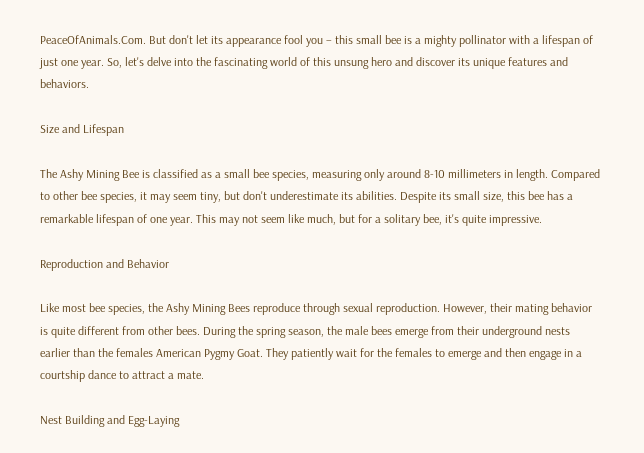PeaceOfAnimals.Com. But don't let its appearance fool you – this small bee is a mighty pollinator with a lifespan of just one year. So, let's delve into the fascinating world of this unsung hero and discover its unique features and behaviors.

Size and Lifespan

The Ashy Mining Bee is classified as a small bee species, measuring only around 8-10 millimeters in length. Compared to other bee species, it may seem tiny, but don't underestimate its abilities. Despite its small size, this bee has a remarkable lifespan of one year. This may not seem like much, but for a solitary bee, it's quite impressive.

Reproduction and Behavior

Like most bee species, the Ashy Mining Bees reproduce through sexual reproduction. However, their mating behavior is quite different from other bees. During the spring season, the male bees emerge from their underground nests earlier than the females American Pygmy Goat. They patiently wait for the females to emerge and then engage in a courtship dance to attract a mate.

Nest Building and Egg-Laying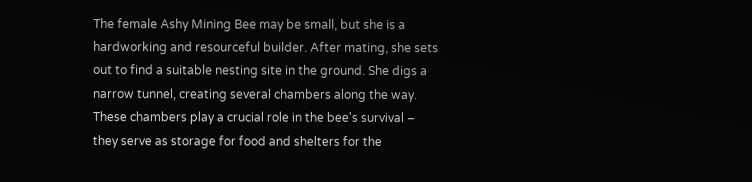The female Ashy Mining Bee may be small, but she is a hardworking and resourceful builder. After mating, she sets out to find a suitable nesting site in the ground. She digs a narrow tunnel, creating several chambers along the way. These chambers play a crucial role in the bee's survival – they serve as storage for food and shelters for the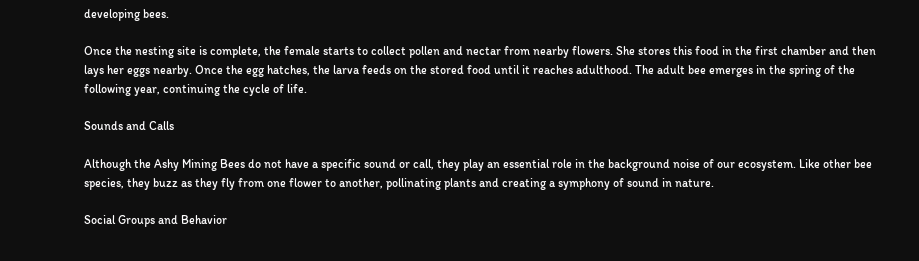developing bees.

Once the nesting site is complete, the female starts to collect pollen and nectar from nearby flowers. She stores this food in the first chamber and then lays her eggs nearby. Once the egg hatches, the larva feeds on the stored food until it reaches adulthood. The adult bee emerges in the spring of the following year, continuing the cycle of life.

Sounds and Calls

Although the Ashy Mining Bees do not have a specific sound or call, they play an essential role in the background noise of our ecosystem. Like other bee species, they buzz as they fly from one flower to another, pollinating plants and creating a symphony of sound in nature.

Social Groups and Behavior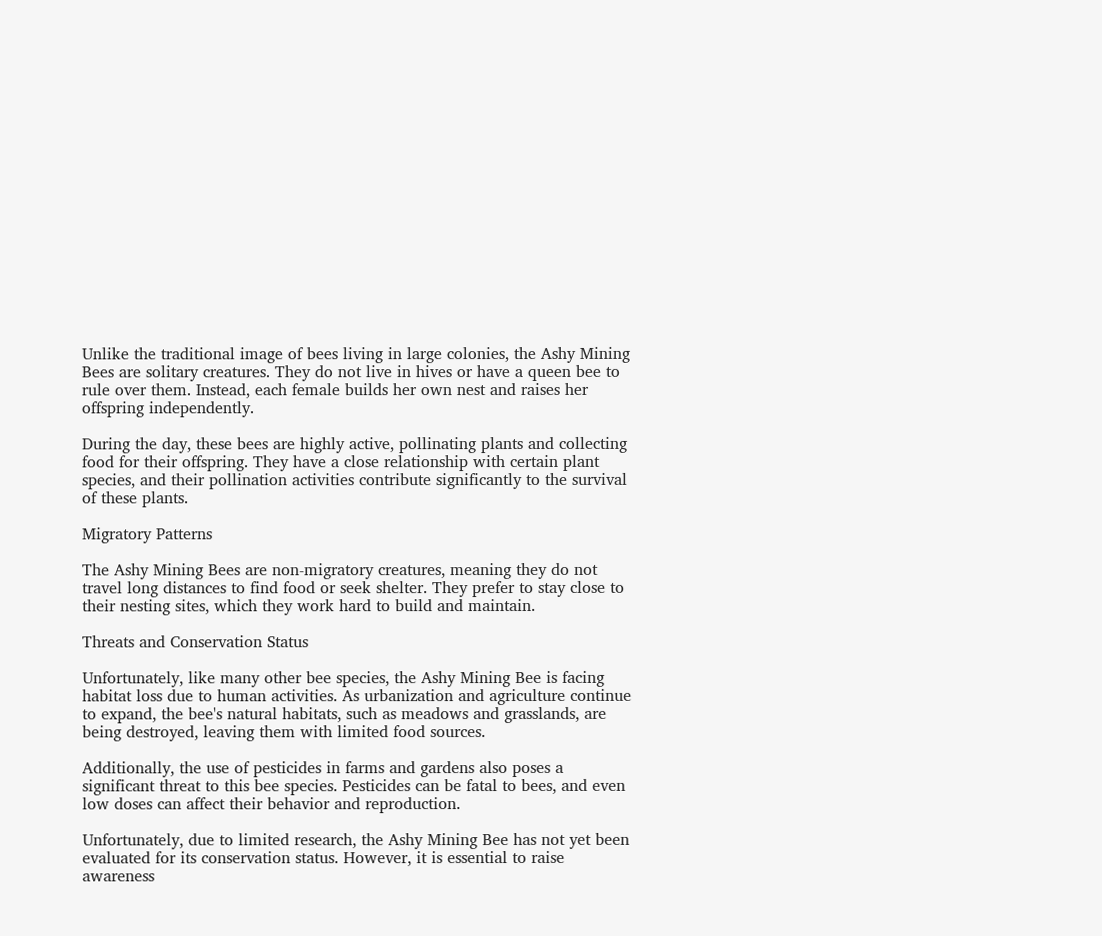Unlike the traditional image of bees living in large colonies, the Ashy Mining Bees are solitary creatures. They do not live in hives or have a queen bee to rule over them. Instead, each female builds her own nest and raises her offspring independently.

During the day, these bees are highly active, pollinating plants and collecting food for their offspring. They have a close relationship with certain plant species, and their pollination activities contribute significantly to the survival of these plants.

Migratory Patterns

The Ashy Mining Bees are non-migratory creatures, meaning they do not travel long distances to find food or seek shelter. They prefer to stay close to their nesting sites, which they work hard to build and maintain.

Threats and Conservation Status

Unfortunately, like many other bee species, the Ashy Mining Bee is facing habitat loss due to human activities. As urbanization and agriculture continue to expand, the bee's natural habitats, such as meadows and grasslands, are being destroyed, leaving them with limited food sources.

Additionally, the use of pesticides in farms and gardens also poses a significant threat to this bee species. Pesticides can be fatal to bees, and even low doses can affect their behavior and reproduction.

Unfortunately, due to limited research, the Ashy Mining Bee has not yet been evaluated for its conservation status. However, it is essential to raise awareness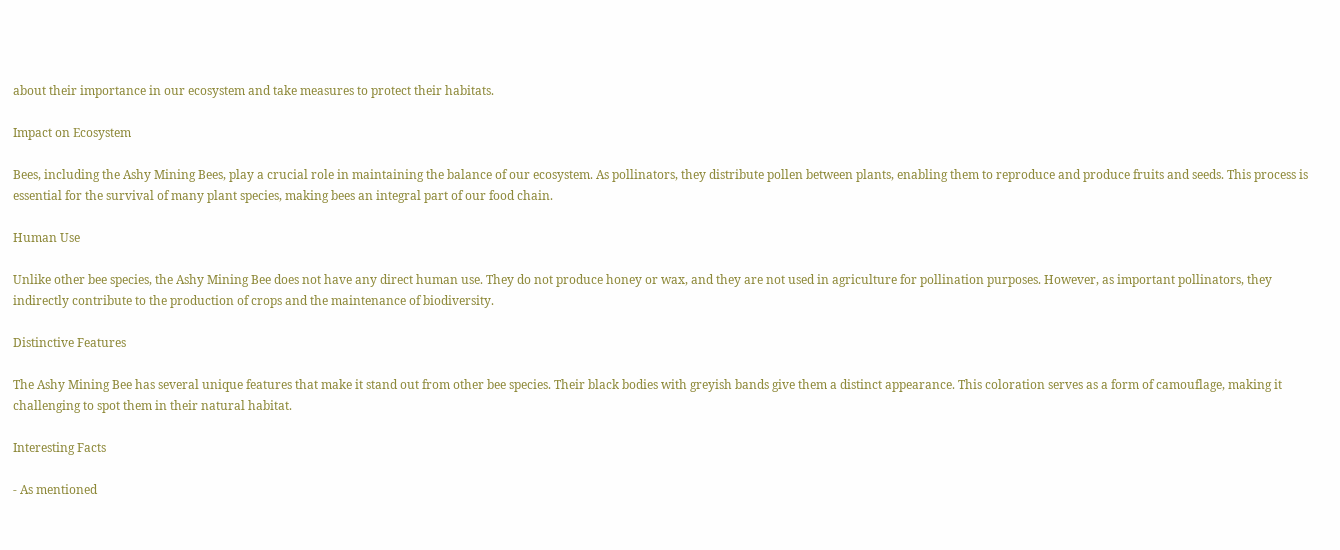about their importance in our ecosystem and take measures to protect their habitats.

Impact on Ecosystem

Bees, including the Ashy Mining Bees, play a crucial role in maintaining the balance of our ecosystem. As pollinators, they distribute pollen between plants, enabling them to reproduce and produce fruits and seeds. This process is essential for the survival of many plant species, making bees an integral part of our food chain.

Human Use

Unlike other bee species, the Ashy Mining Bee does not have any direct human use. They do not produce honey or wax, and they are not used in agriculture for pollination purposes. However, as important pollinators, they indirectly contribute to the production of crops and the maintenance of biodiversity.

Distinctive Features

The Ashy Mining Bee has several unique features that make it stand out from other bee species. Their black bodies with greyish bands give them a distinct appearance. This coloration serves as a form of camouflage, making it challenging to spot them in their natural habitat.

Interesting Facts

- As mentioned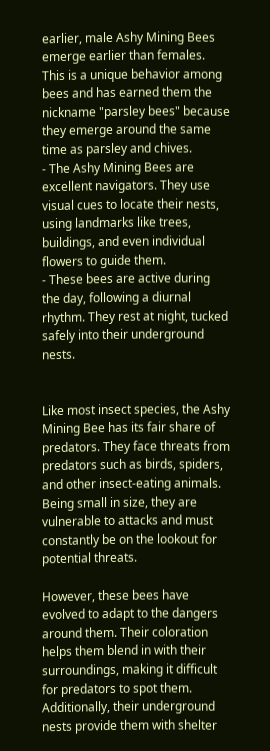earlier, male Ashy Mining Bees emerge earlier than females. This is a unique behavior among bees and has earned them the nickname "parsley bees" because they emerge around the same time as parsley and chives.
- The Ashy Mining Bees are excellent navigators. They use visual cues to locate their nests, using landmarks like trees, buildings, and even individual flowers to guide them.
- These bees are active during the day, following a diurnal rhythm. They rest at night, tucked safely into their underground nests.


Like most insect species, the Ashy Mining Bee has its fair share of predators. They face threats from predators such as birds, spiders, and other insect-eating animals. Being small in size, they are vulnerable to attacks and must constantly be on the lookout for potential threats.

However, these bees have evolved to adapt to the dangers around them. Their coloration helps them blend in with their surroundings, making it difficult for predators to spot them. Additionally, their underground nests provide them with shelter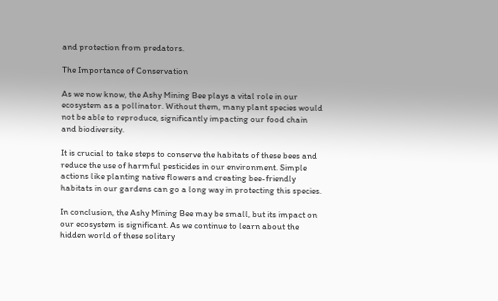and protection from predators.

The Importance of Conservation

As we now know, the Ashy Mining Bee plays a vital role in our ecosystem as a pollinator. Without them, many plant species would not be able to reproduce, significantly impacting our food chain and biodiversity.

It is crucial to take steps to conserve the habitats of these bees and reduce the use of harmful pesticides in our environment. Simple actions like planting native flowers and creating bee-friendly habitats in our gardens can go a long way in protecting this species.

In conclusion, the Ashy Mining Bee may be small, but its impact on our ecosystem is significant. As we continue to learn about the hidden world of these solitary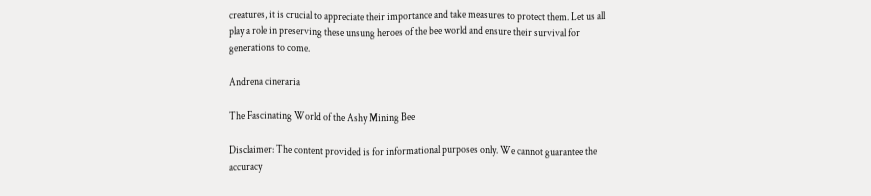creatures, it is crucial to appreciate their importance and take measures to protect them. Let us all play a role in preserving these unsung heroes of the bee world and ensure their survival for generations to come.

Andrena cineraria

The Fascinating World of the Ashy Mining Bee

Disclaimer: The content provided is for informational purposes only. We cannot guarantee the accuracy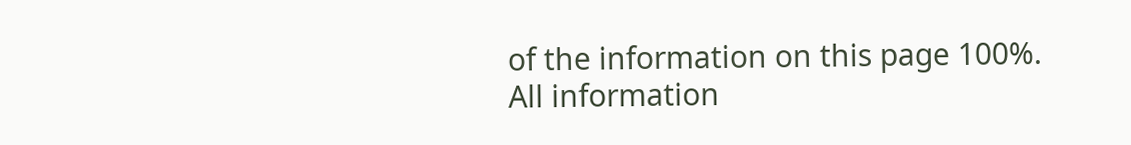of the information on this page 100%. All information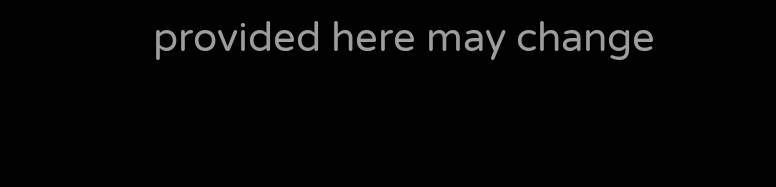provided here may change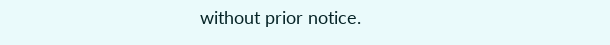without prior notice.